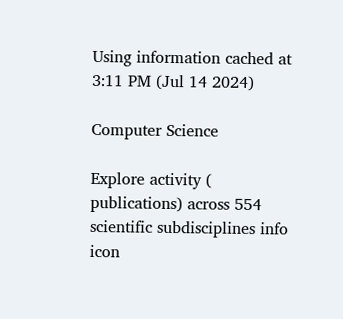Using information cached at 3:11 PM (Jul 14 2024)

Computer Science

Explore activity ( publications) across 554 scientific subdisciplines info icon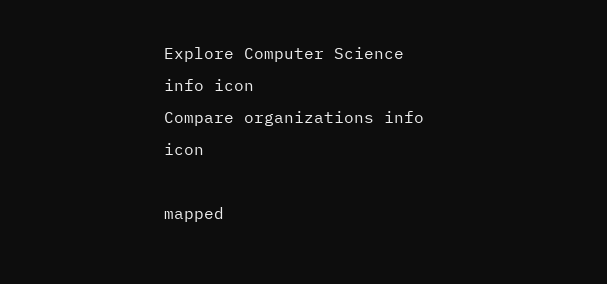Explore Computer Science info icon
Compare organizations info icon

mapped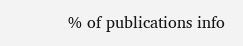% of publications info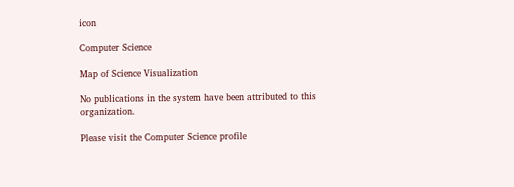icon

Computer Science

Map of Science Visualization

No publications in the system have been attributed to this organization.

Please visit the Computer Science profile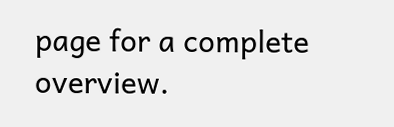page for a complete overview.